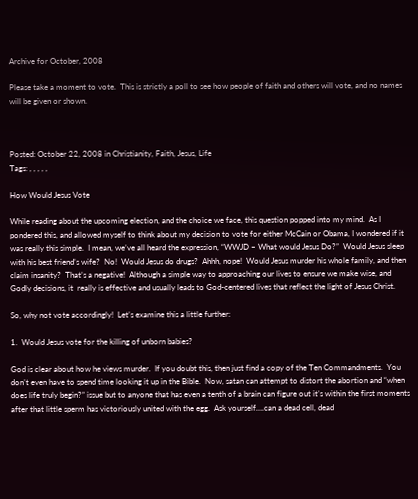Archive for October, 2008

Please take a moment to vote.  This is strictly a poll to see how people of faith and others will vote, and no names will be given or shown.



Posted: October 22, 2008 in Christianity, Faith, Jesus, Life
Tags: , , , , ,

How Would Jesus Vote

While reading about the upcoming election, and the choice we face, this question popped into my mind.  As I pondered this, and allowed myself to think about my decision to vote for either McCain or Obama, I wondered if it was really this simple.  I mean, we’ve all heard the expression, “WWJD – What would Jesus Do?”  Would Jesus sleep with his best friend’s wife?  No!  Would Jesus do drugs?  Ahhh, nope!  Would Jesus murder his whole family, and then claim insanity?  That’s a negative!  Although a simple way to approaching our lives to ensure we make wise, and Godly decisions, it  really is effective and usually leads to God-centered lives that reflect the light of Jesus Christ.

So, why not vote accordingly!  Let’s examine this a little further:

1.  Would Jesus vote for the killing of unborn babies?

God is clear about how he views murder.  If you doubt this, then just find a copy of the Ten Commandments.  You don’t even have to spend time looking it up in the Bible.  Now, satan can attempt to distort the abortion and “when does life truly begin?” issue but to anyone that has even a tenth of a brain can figure out it’s within the first moments after that little sperm has victoriously united with the egg.  Ask yourself….can a dead cell, dead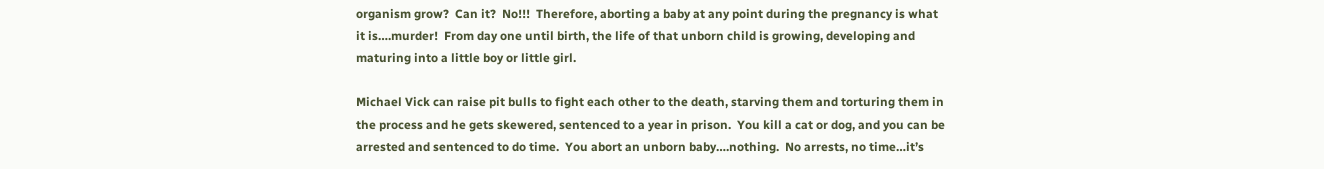organism grow?  Can it?  No!!!  Therefore, aborting a baby at any point during the pregnancy is what it is….murder!  From day one until birth, the life of that unborn child is growing, developing and maturing into a little boy or little girl.

Michael Vick can raise pit bulls to fight each other to the death, starving them and torturing them in the process and he gets skewered, sentenced to a year in prison.  You kill a cat or dog, and you can be arrested and sentenced to do time.  You abort an unborn baby….nothing.  No arrests, no time…it’s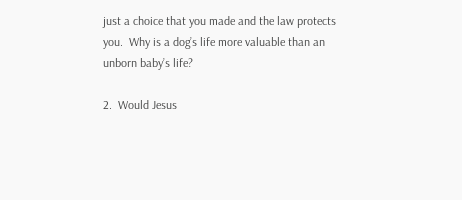just a choice that you made and the law protects you.  Why is a dog’s life more valuable than an unborn baby’s life?

2.  Would Jesus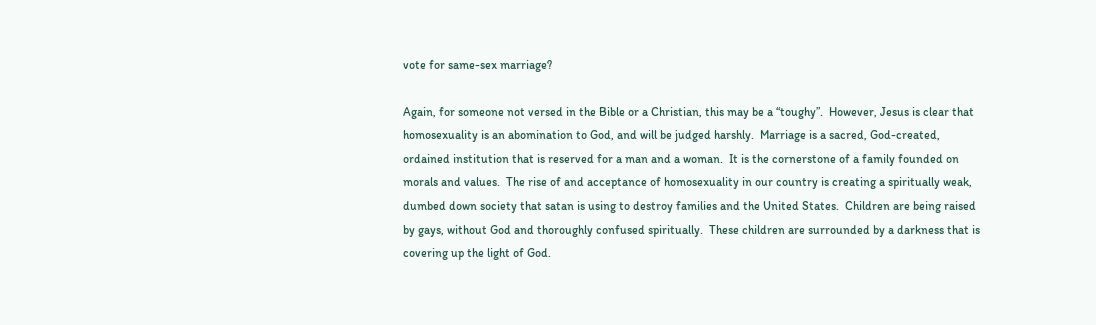vote for same-sex marriage?

Again, for someone not versed in the Bible or a Christian, this may be a “toughy”.  However, Jesus is clear that homosexuality is an abomination to God, and will be judged harshly.  Marriage is a sacred, God-created, ordained institution that is reserved for a man and a woman.  It is the cornerstone of a family founded on morals and values.  The rise of and acceptance of homosexuality in our country is creating a spiritually weak, dumbed down society that satan is using to destroy families and the United States.  Children are being raised by gays, without God and thoroughly confused spiritually.  These children are surrounded by a darkness that is covering up the light of God.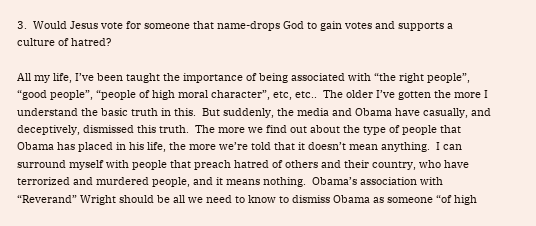3.  Would Jesus vote for someone that name-drops God to gain votes and supports a culture of hatred?

All my life, I’ve been taught the importance of being associated with “the right people”, “good people”, “people of high moral character”, etc, etc..  The older I’ve gotten the more I understand the basic truth in this.  But suddenly, the media and Obama have casually, and deceptively, dismissed this truth.  The more we find out about the type of people that Obama has placed in his life, the more we’re told that it doesn’t mean anything.  I can surround myself with people that preach hatred of others and their country, who have terrorized and murdered people, and it means nothing.  Obama’s association with “Reverand” Wright should be all we need to know to dismiss Obama as someone “of high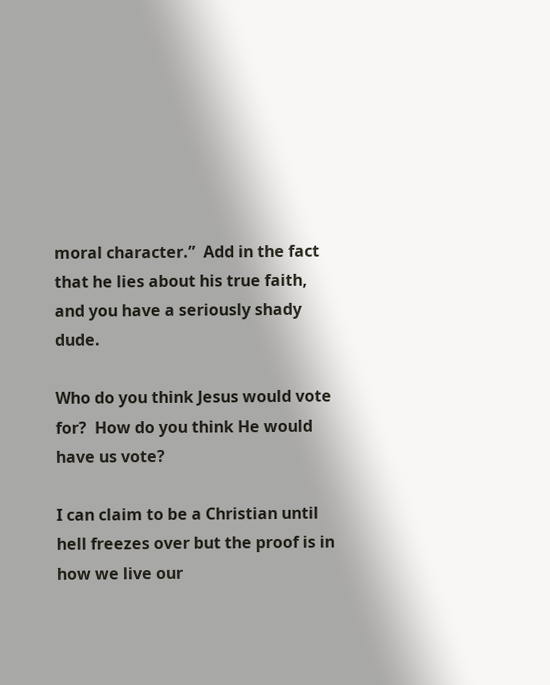moral character.”  Add in the fact that he lies about his true faith, and you have a seriously shady dude.

Who do you think Jesus would vote for?  How do you think He would have us vote?

I can claim to be a Christian until hell freezes over but the proof is in how we live our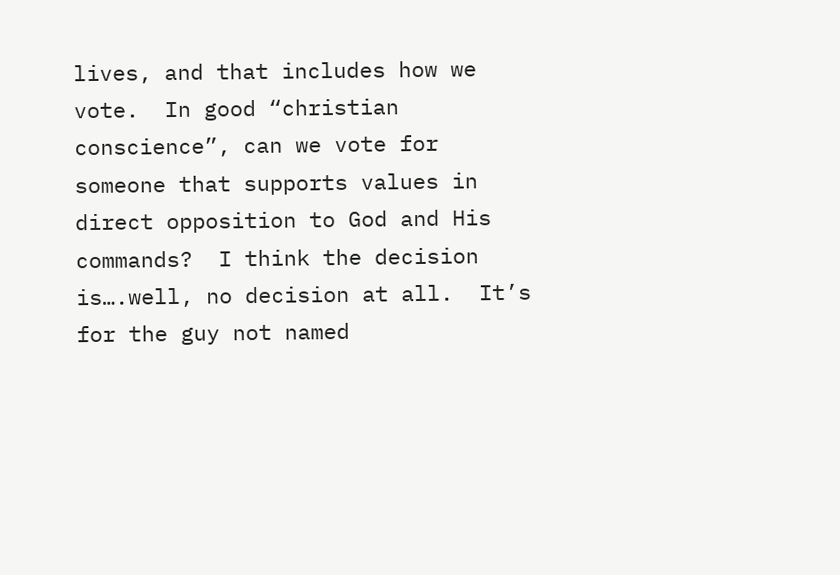lives, and that includes how we vote.  In good “christian conscience”, can we vote for someone that supports values in direct opposition to God and His commands?  I think the decision is….well, no decision at all.  It’s for the guy not named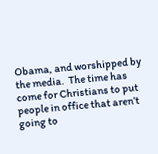Obama, and worshipped by the media.  The time has come for Christians to put people in office that aren’t going to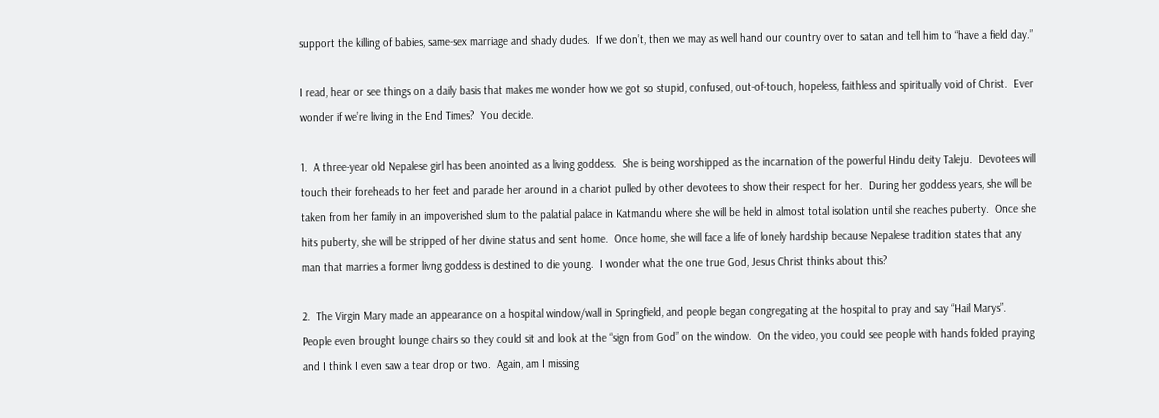support the killing of babies, same-sex marriage and shady dudes.  If we don’t, then we may as well hand our country over to satan and tell him to “have a field day.”

I read, hear or see things on a daily basis that makes me wonder how we got so stupid, confused, out-of-touch, hopeless, faithless and spiritually void of Christ.  Ever wonder if we’re living in the End Times?  You decide.

1.  A three-year old Nepalese girl has been anointed as a living goddess.  She is being worshipped as the incarnation of the powerful Hindu deity Taleju.  Devotees will touch their foreheads to her feet and parade her around in a chariot pulled by other devotees to show their respect for her.  During her goddess years, she will be taken from her family in an impoverished slum to the palatial palace in Katmandu where she will be held in almost total isolation until she reaches puberty.  Once she hits puberty, she will be stripped of her divine status and sent home.  Once home, she will face a life of lonely hardship because Nepalese tradition states that any man that marries a former livng goddess is destined to die young.  I wonder what the one true God, Jesus Christ thinks about this?

2.  The Virgin Mary made an appearance on a hospital window/wall in Springfield, and people began congregating at the hospital to pray and say “Hail Marys”.  People even brought lounge chairs so they could sit and look at the “sign from God” on the window.  On the video, you could see people with hands folded praying and I think I even saw a tear drop or two.  Again, am I missing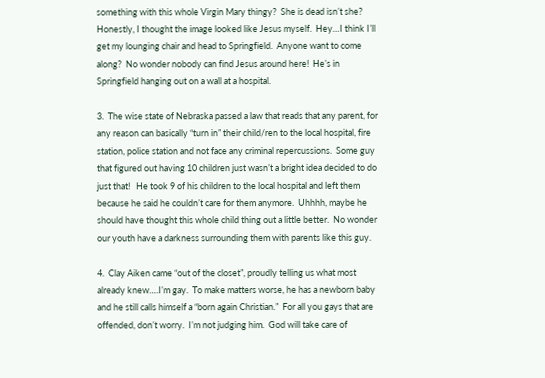something with this whole Virgin Mary thingy?  She is dead isn’t she?  Honestly, I thought the image looked like Jesus myself.  Hey…I think I’ll get my lounging chair and head to Springfield.  Anyone want to come along?  No wonder nobody can find Jesus around here!  He’s in Springfield hanging out on a wall at a hospital.

3.  The wise state of Nebraska passed a law that reads that any parent, for any reason can basically “turn in” their child/ren to the local hospital, fire station, police station and not face any criminal repercussions.  Some guy that figured out having 10 children just wasn’t a bright idea decided to do just that!   He took 9 of his children to the local hospital and left them because he said he couldn’t care for them anymore.  Uhhhh, maybe he should have thought this whole child thing out a little better.  No wonder our youth have a darkness surrounding them with parents like this guy.

4.  Clay Aiken came “out of the closet”, proudly telling us what most already knew….I’m gay.  To make matters worse, he has a newborn baby and he still calls himself a “born again Christian.”  For all you gays that are offended, don’t worry.  I’m not judging him.  God will take care of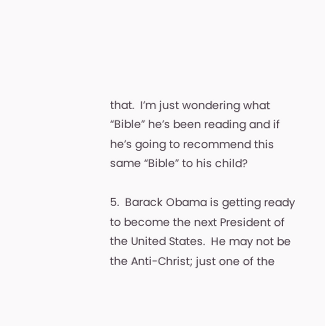that.  I’m just wondering what “Bible” he’s been reading and if he’s going to recommend this same “Bible” to his child?

5.  Barack Obama is getting ready to become the next President of the United States.  He may not be the Anti-Christ; just one of the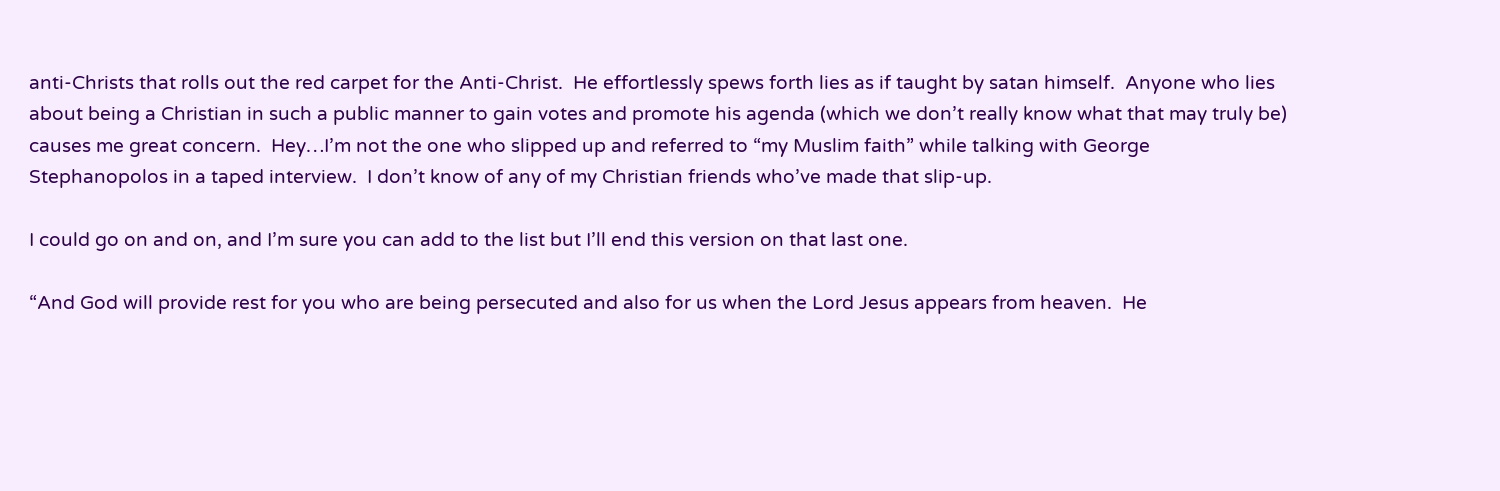anti-Christs that rolls out the red carpet for the Anti-Christ.  He effortlessly spews forth lies as if taught by satan himself.  Anyone who lies about being a Christian in such a public manner to gain votes and promote his agenda (which we don’t really know what that may truly be) causes me great concern.  Hey…I’m not the one who slipped up and referred to “my Muslim faith” while talking with George Stephanopolos in a taped interview.  I don’t know of any of my Christian friends who’ve made that slip-up.

I could go on and on, and I’m sure you can add to the list but I’ll end this version on that last one.

“And God will provide rest for you who are being persecuted and also for us when the Lord Jesus appears from heaven.  He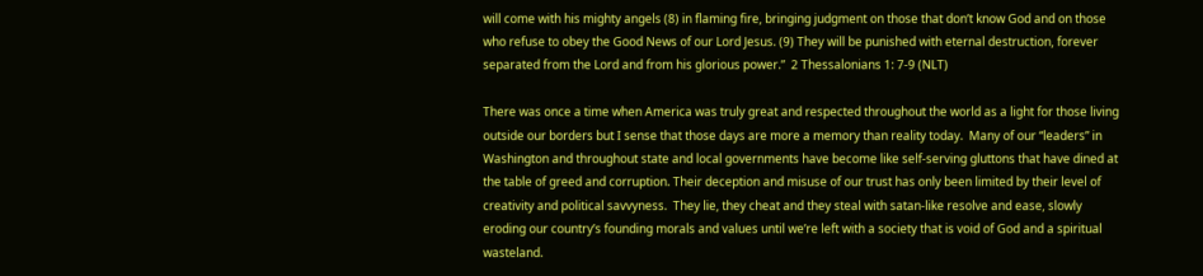will come with his mighty angels (8) in flaming fire, bringing judgment on those that don’t know God and on those who refuse to obey the Good News of our Lord Jesus. (9) They will be punished with eternal destruction, forever separated from the Lord and from his glorious power.”  2 Thessalonians 1: 7-9 (NLT)

There was once a time when America was truly great and respected throughout the world as a light for those living outside our borders but I sense that those days are more a memory than reality today.  Many of our “leaders” in Washington and throughout state and local governments have become like self-serving gluttons that have dined at the table of greed and corruption. Their deception and misuse of our trust has only been limited by their level of creativity and political savvyness.  They lie, they cheat and they steal with satan-like resolve and ease, slowly eroding our country’s founding morals and values until we’re left with a society that is void of God and a spiritual wasteland.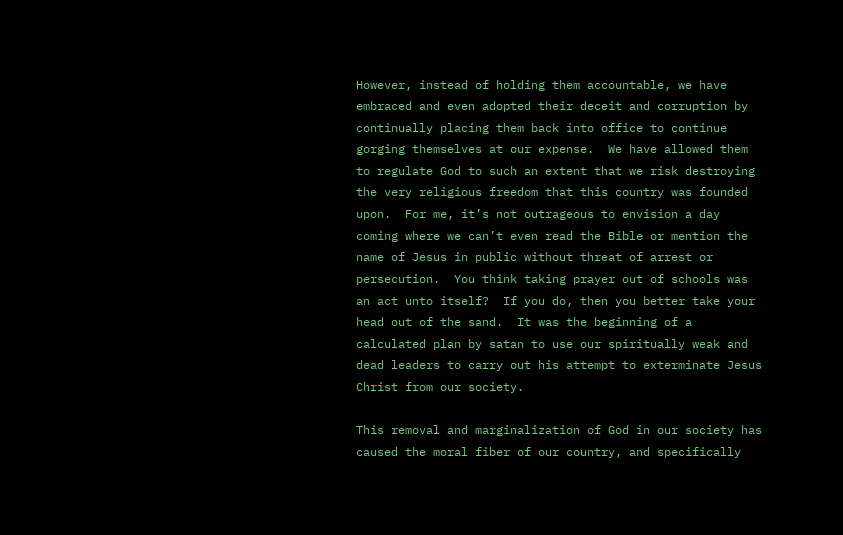However, instead of holding them accountable, we have embraced and even adopted their deceit and corruption by continually placing them back into office to continue gorging themselves at our expense.  We have allowed them to regulate God to such an extent that we risk destroying the very religious freedom that this country was founded upon.  For me, it’s not outrageous to envision a day coming where we can’t even read the Bible or mention the name of Jesus in public without threat of arrest or persecution.  You think taking prayer out of schools was an act unto itself?  If you do, then you better take your head out of the sand.  It was the beginning of a calculated plan by satan to use our spiritually weak and dead leaders to carry out his attempt to exterminate Jesus Christ from our society.

This removal and marginalization of God in our society has caused the moral fiber of our country, and specifically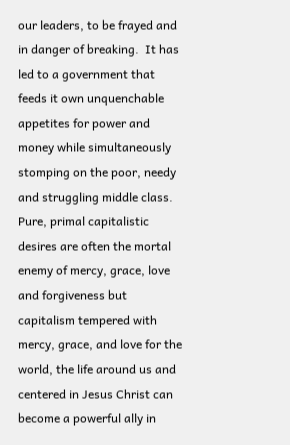our leaders, to be frayed and in danger of breaking.  It has led to a government that feeds it own unquenchable appetites for power and money while simultaneously stomping on the poor, needy and struggling middle class.  Pure, primal capitalistic desires are often the mortal enemy of mercy, grace, love and forgiveness but capitalism tempered with mercy, grace, and love for the world, the life around us and centered in Jesus Christ can become a powerful ally in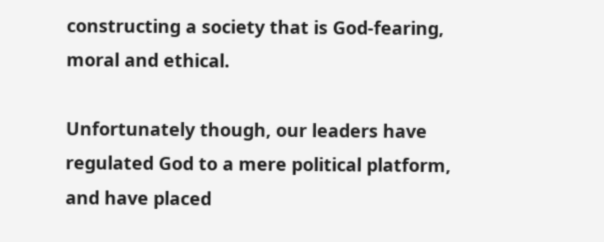constructing a society that is God-fearing, moral and ethical.

Unfortunately though, our leaders have regulated God to a mere political platform, and have placed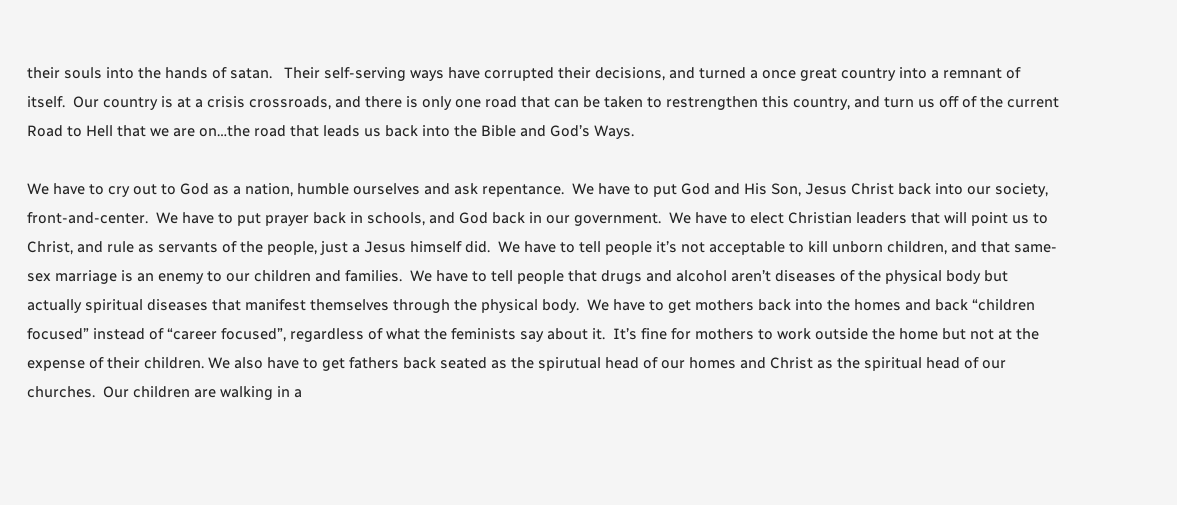their souls into the hands of satan.   Their self-serving ways have corrupted their decisions, and turned a once great country into a remnant of itself.  Our country is at a crisis crossroads, and there is only one road that can be taken to restrengthen this country, and turn us off of the current Road to Hell that we are on…the road that leads us back into the Bible and God’s Ways.

We have to cry out to God as a nation, humble ourselves and ask repentance.  We have to put God and His Son, Jesus Christ back into our society, front-and-center.  We have to put prayer back in schools, and God back in our government.  We have to elect Christian leaders that will point us to Christ, and rule as servants of the people, just a Jesus himself did.  We have to tell people it’s not acceptable to kill unborn children, and that same-sex marriage is an enemy to our children and families.  We have to tell people that drugs and alcohol aren’t diseases of the physical body but actually spiritual diseases that manifest themselves through the physical body.  We have to get mothers back into the homes and back “children focused” instead of “career focused”, regardless of what the feminists say about it.  It’s fine for mothers to work outside the home but not at the expense of their children. We also have to get fathers back seated as the spirutual head of our homes and Christ as the spiritual head of our churches.  Our children are walking in a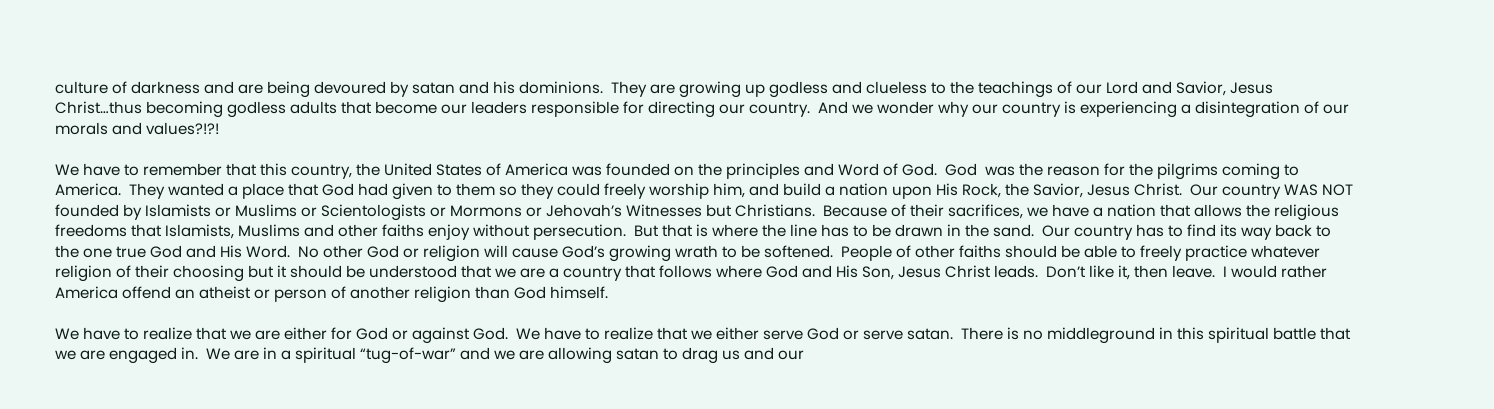culture of darkness and are being devoured by satan and his dominions.  They are growing up godless and clueless to the teachings of our Lord and Savior, Jesus Christ…thus becoming godless adults that become our leaders responsible for directing our country.  And we wonder why our country is experiencing a disintegration of our morals and values?!?!

We have to remember that this country, the United States of America was founded on the principles and Word of God.  God  was the reason for the pilgrims coming to America.  They wanted a place that God had given to them so they could freely worship him, and build a nation upon His Rock, the Savior, Jesus Christ.  Our country WAS NOT founded by Islamists or Muslims or Scientologists or Mormons or Jehovah’s Witnesses but Christians.  Because of their sacrifices, we have a nation that allows the religious freedoms that Islamists, Muslims and other faiths enjoy without persecution.  But that is where the line has to be drawn in the sand.  Our country has to find its way back to the one true God and His Word.  No other God or religion will cause God’s growing wrath to be softened.  People of other faiths should be able to freely practice whatever religion of their choosing but it should be understood that we are a country that follows where God and His Son, Jesus Christ leads.  Don’t like it, then leave.  I would rather America offend an atheist or person of another religion than God himself.

We have to realize that we are either for God or against God.  We have to realize that we either serve God or serve satan.  There is no middleground in this spiritual battle that we are engaged in.  We are in a spiritual “tug-of-war” and we are allowing satan to drag us and our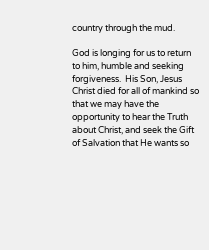country through the mud.

God is longing for us to return to him, humble and seeking forgiveness.  His Son, Jesus Christ died for all of mankind so that we may have the opportunity to hear the Truth about Christ, and seek the Gift of Salvation that He wants so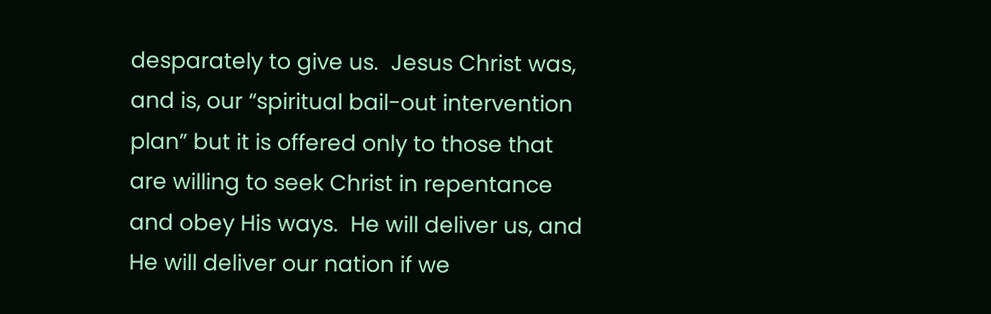desparately to give us.  Jesus Christ was, and is, our “spiritual bail-out intervention plan” but it is offered only to those that are willing to seek Christ in repentance and obey His ways.  He will deliver us, and He will deliver our nation if we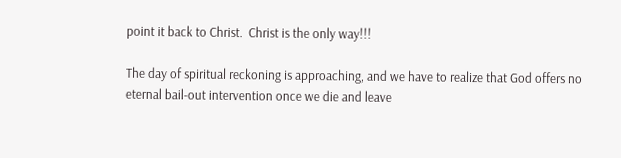point it back to Christ.  Christ is the only way!!!

The day of spiritual reckoning is approaching, and we have to realize that God offers no eternal bail-out intervention once we die and leave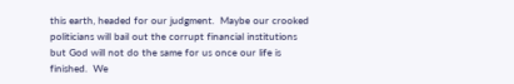this earth, headed for our judgment.  Maybe our crooked politicians will bail out the corrupt financial institutions but God will not do the same for us once our life is finished.  We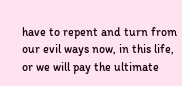have to repent and turn from our evil ways now, in this life, or we will pay the ultimate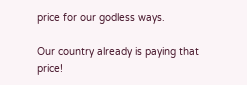price for our godless ways.

Our country already is paying that price!